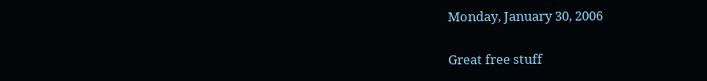Monday, January 30, 2006

Great free stuff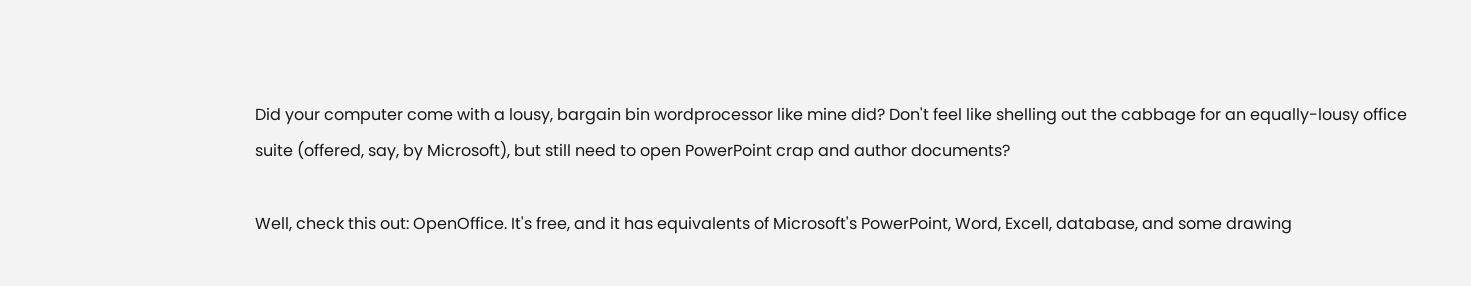Did your computer come with a lousy, bargain bin wordprocessor like mine did? Don't feel like shelling out the cabbage for an equally-lousy office suite (offered, say, by Microsoft), but still need to open PowerPoint crap and author documents?

Well, check this out: OpenOffice. It's free, and it has equivalents of Microsoft's PowerPoint, Word, Excell, database, and some drawing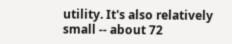utility. It's also relatively small -- about 72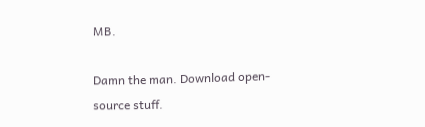MB.

Damn the man. Download open-source stuff.